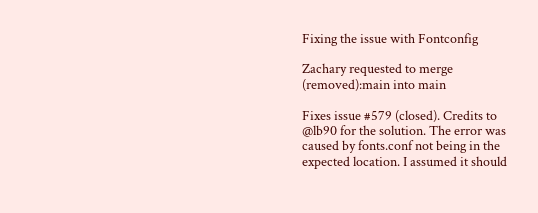Fixing the issue with Fontconfig

Zachary requested to merge (removed):main into main

Fixes issue #579 (closed). Credits to @lb90 for the solution. The error was caused by fonts.conf not being in the expected location. I assumed it should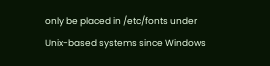only be placed in /etc/fonts under Unix-based systems since Windows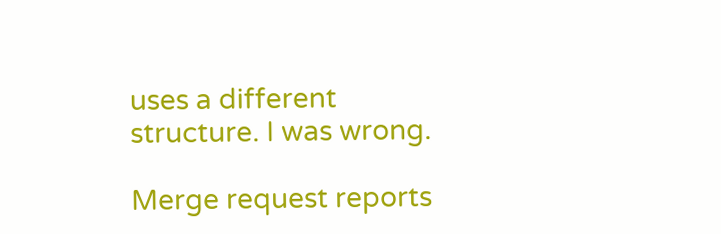uses a different structure. I was wrong.

Merge request reports